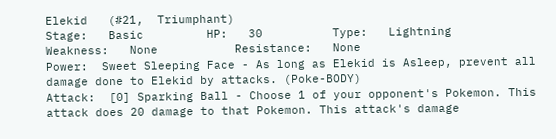Elekid   (#21,  Triumphant)
Stage:   Basic         HP:   30          Type:   Lightning           Weakness:   None           Resistance:   None
Power:  Sweet Sleeping Face - As long as Elekid is Asleep, prevent all damage done to Elekid by attacks. (Poke-BODY)
Attack:  [0] Sparking Ball - Choose 1 of your opponent's Pokemon. This attack does 20 damage to that Pokemon. This attack's damage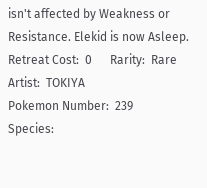isn't affected by Weakness or Resistance. Elekid is now Asleep.
Retreat Cost:  0      Rarity:  Rare
Artist:  TOKIYA
Pokemon Number:  239
Species: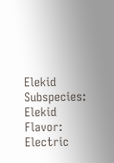Elekid
Subspecies:  Elekid
Flavor:  Electric